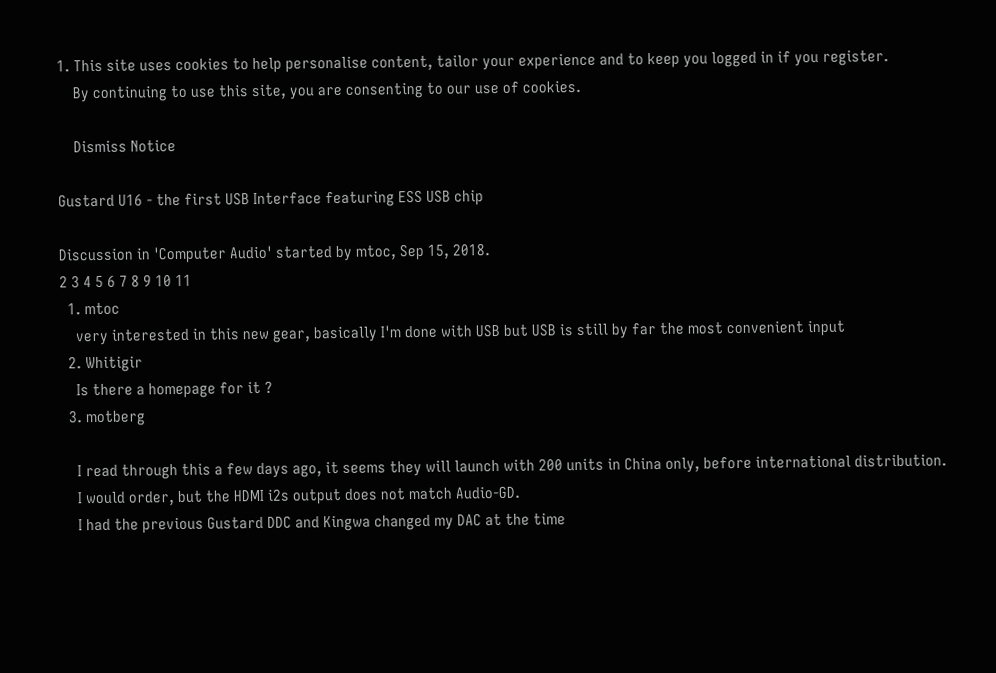1. This site uses cookies to help personalise content, tailor your experience and to keep you logged in if you register.
    By continuing to use this site, you are consenting to our use of cookies.

    Dismiss Notice

Gustard U16 - the first USB Interface featuring ESS USB chip

Discussion in 'Computer Audio' started by mtoc, Sep 15, 2018.
2 3 4 5 6 7 8 9 10 11
  1. mtoc
    very interested in this new gear, basically I'm done with USB but USB is still by far the most convenient input
  2. Whitigir
    Is there a homepage for it ?
  3. motberg

    I read through this a few days ago, it seems they will launch with 200 units in China only, before international distribution.
    I would order, but the HDMI i2s output does not match Audio-GD.
    I had the previous Gustard DDC and Kingwa changed my DAC at the time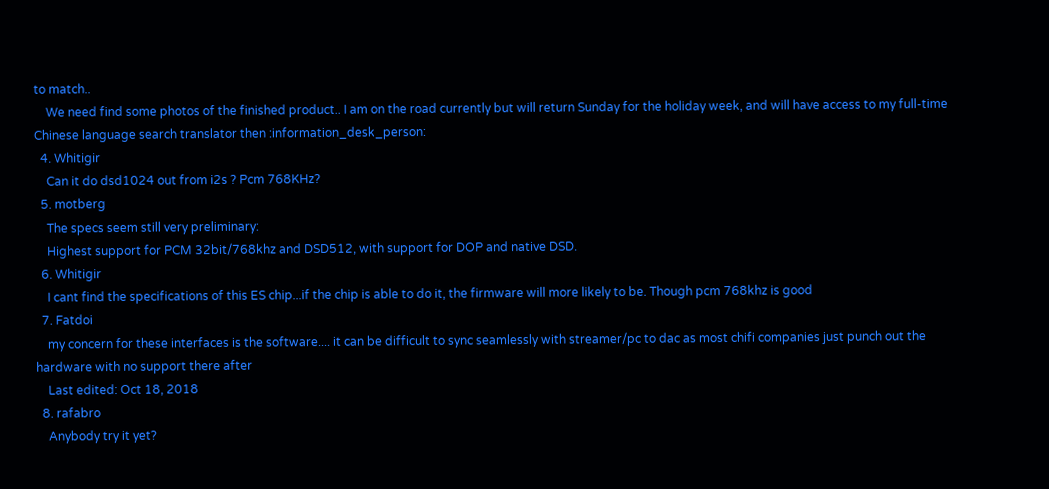to match..
    We need find some photos of the finished product.. I am on the road currently but will return Sunday for the holiday week, and will have access to my full-time Chinese language search translator then :information_desk_person:
  4. Whitigir
    Can it do dsd1024 out from i2s ? Pcm 768KHz?
  5. motberg
    The specs seem still very preliminary:
    Highest support for PCM 32bit/768khz and DSD512, with support for DOP and native DSD.
  6. Whitigir
    I cant find the specifications of this ES chip...if the chip is able to do it, the firmware will more likely to be. Though pcm 768khz is good
  7. Fatdoi
    my concern for these interfaces is the software.... it can be difficult to sync seamlessly with streamer/pc to dac as most chifi companies just punch out the hardware with no support there after
    Last edited: Oct 18, 2018
  8. rafabro
    Anybody try it yet?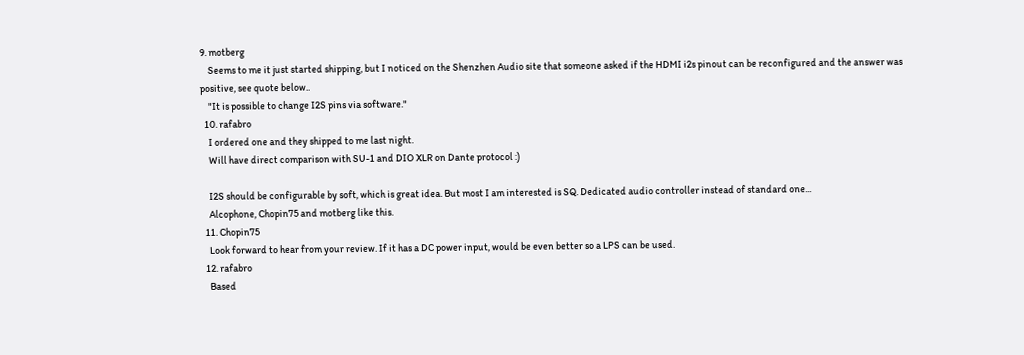9. motberg
    Seems to me it just started shipping, but I noticed on the Shenzhen Audio site that someone asked if the HDMI i2s pinout can be reconfigured and the answer was positive, see quote below..
    "It is possible to change I2S pins via software."
  10. rafabro
    I ordered one and they shipped to me last night.
    Will have direct comparison with SU-1 and DIO XLR on Dante protocol :)

    I2S should be configurable by soft, which is great idea. But most I am interested is SQ. Dedicated audio controller instead of standard one...
    Alcophone, Chopin75 and motberg like this.
  11. Chopin75
    Look forward to hear from your review. If it has a DC power input, would be even better so a LPS can be used.
  12. rafabro
    Based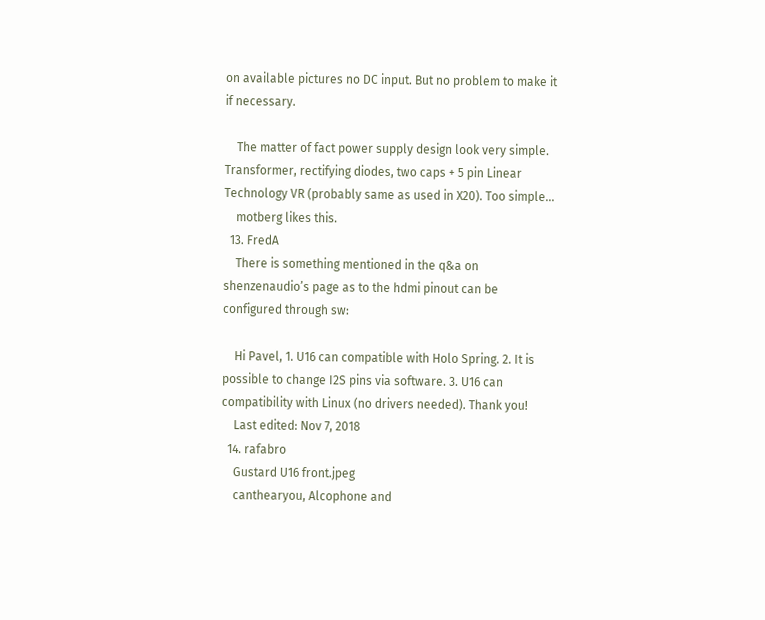on available pictures no DC input. But no problem to make it if necessary.

    The matter of fact power supply design look very simple. Transformer, rectifying diodes, two caps + 5 pin Linear Technology VR (probably same as used in X20). Too simple...
    motberg likes this.
  13. FredA
    There is something mentioned in the q&a on shenzenaudio’s page as to the hdmi pinout can be configured through sw:

    Hi Pavel, 1. U16 can compatible with Holo Spring. 2. It is possible to change I2S pins via software. 3. U16 can compatibility with Linux (no drivers needed). Thank you!
    Last edited: Nov 7, 2018
  14. rafabro
    Gustard U16 front.jpeg
    canthearyou, Alcophone and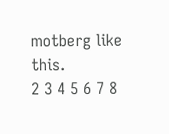motberg like this.
2 3 4 5 6 7 8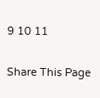9 10 11

Share This Page